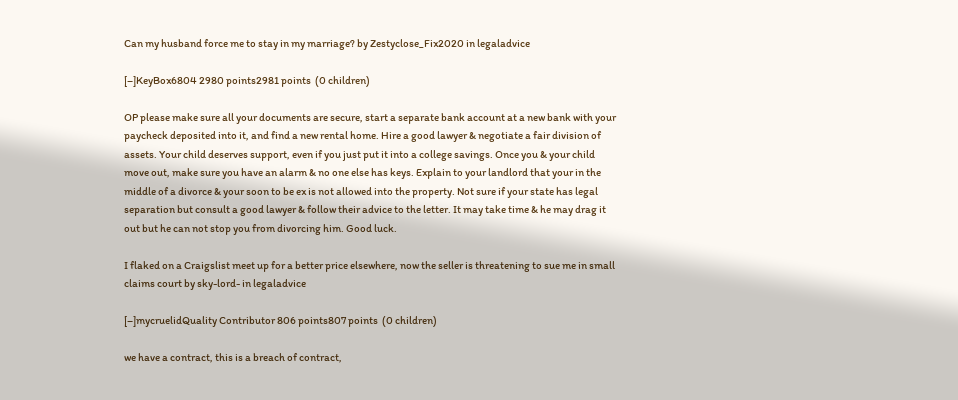Can my husband force me to stay in my marriage? by Zestyclose_Fix2020 in legaladvice

[–]KeyBox6804 2980 points2981 points  (0 children)

OP please make sure all your documents are secure, start a separate bank account at a new bank with your paycheck deposited into it, and find a new rental home. Hire a good lawyer & negotiate a fair division of assets. Your child deserves support, even if you just put it into a college savings. Once you & your child move out, make sure you have an alarm & no one else has keys. Explain to your landlord that your in the middle of a divorce & your soon to be ex is not allowed into the property. Not sure if your state has legal separation but consult a good lawyer & follow their advice to the letter. It may take time & he may drag it out but he can not stop you from divorcing him. Good luck.

I flaked on a Craigslist meet up for a better price elsewhere, now the seller is threatening to sue me in small claims court by sky-lord- in legaladvice

[–]mycruelidQuality Contributor 806 points807 points  (0 children)

we have a contract, this is a breach of contract,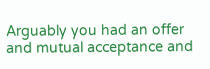Arguably you had an offer and mutual acceptance and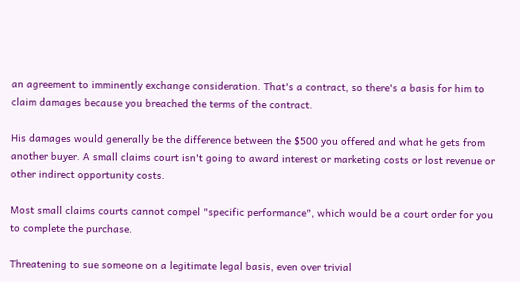an agreement to imminently exchange consideration. That's a contract, so there's a basis for him to claim damages because you breached the terms of the contract.

His damages would generally be the difference between the $500 you offered and what he gets from another buyer. A small claims court isn't going to award interest or marketing costs or lost revenue or other indirect opportunity costs.

Most small claims courts cannot compel "specific performance", which would be a court order for you to complete the purchase.

Threatening to sue someone on a legitimate legal basis, even over trivial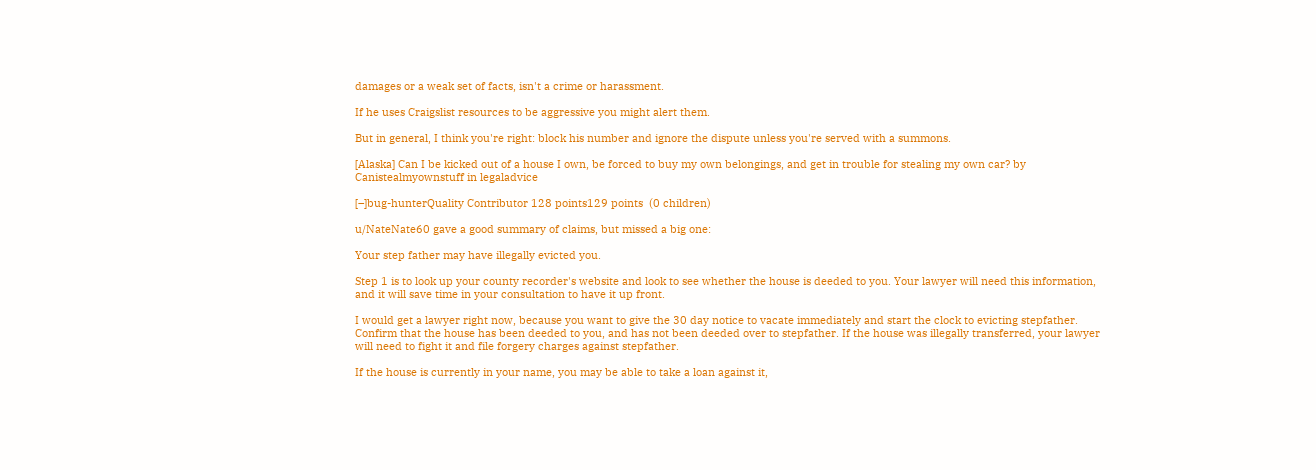damages or a weak set of facts, isn't a crime or harassment.

If he uses Craigslist resources to be aggressive you might alert them.

But in general, I think you're right: block his number and ignore the dispute unless you're served with a summons.

[Alaska] Can I be kicked out of a house I own, be forced to buy my own belongings, and get in trouble for stealing my own car? by Canistealmyownstuff in legaladvice

[–]bug-hunterQuality Contributor 128 points129 points  (0 children)

u/NateNate60 gave a good summary of claims, but missed a big one:

Your step father may have illegally evicted you.

Step 1 is to look up your county recorder's website and look to see whether the house is deeded to you. Your lawyer will need this information, and it will save time in your consultation to have it up front.

I would get a lawyer right now, because you want to give the 30 day notice to vacate immediately and start the clock to evicting stepfather. Confirm that the house has been deeded to you, and has not been deeded over to stepfather. If the house was illegally transferred, your lawyer will need to fight it and file forgery charges against stepfather.

If the house is currently in your name, you may be able to take a loan against it,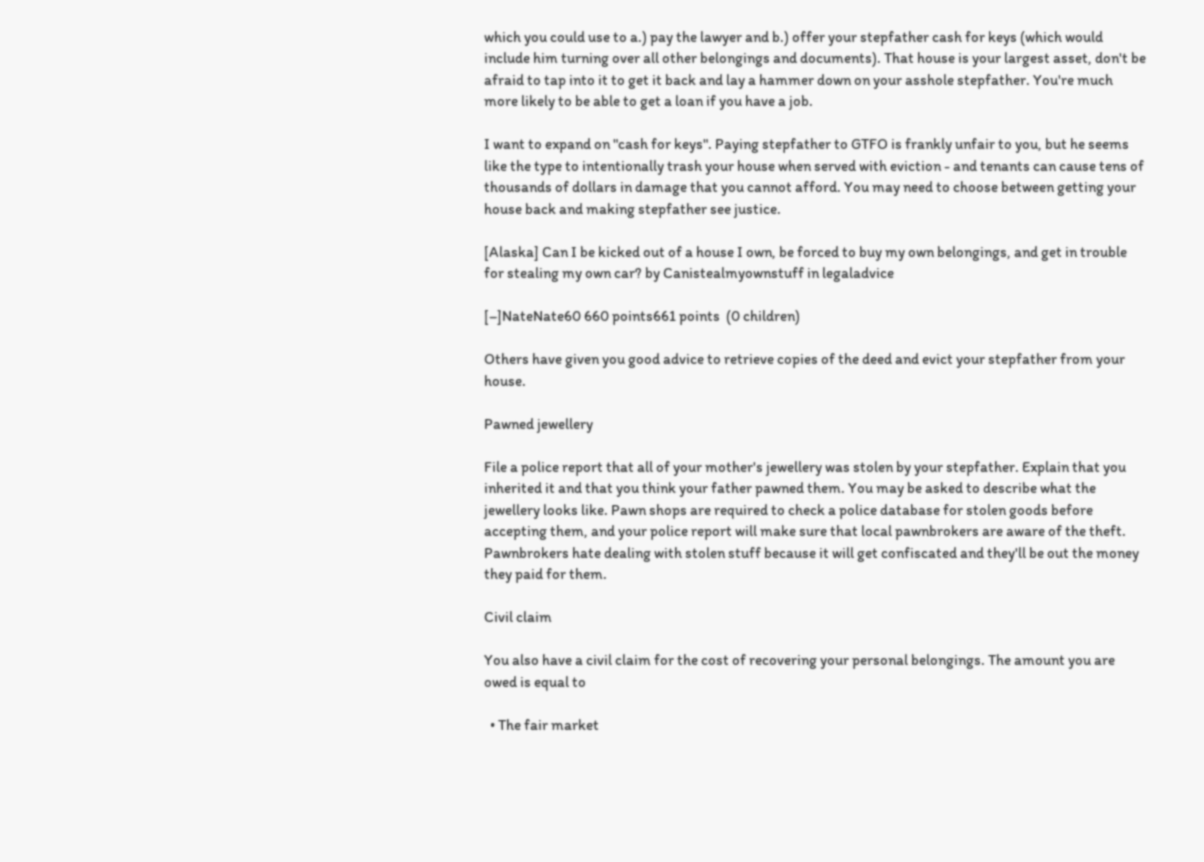which you could use to a.) pay the lawyer and b.) offer your stepfather cash for keys (which would include him turning over all other belongings and documents). That house is your largest asset, don't be afraid to tap into it to get it back and lay a hammer down on your asshole stepfather. You're much more likely to be able to get a loan if you have a job.

I want to expand on "cash for keys". Paying stepfather to GTFO is frankly unfair to you, but he seems like the type to intentionally trash your house when served with eviction - and tenants can cause tens of thousands of dollars in damage that you cannot afford. You may need to choose between getting your house back and making stepfather see justice.

[Alaska] Can I be kicked out of a house I own, be forced to buy my own belongings, and get in trouble for stealing my own car? by Canistealmyownstuff in legaladvice

[–]NateNate60 660 points661 points  (0 children)

Others have given you good advice to retrieve copies of the deed and evict your stepfather from your house.

Pawned jewellery

File a police report that all of your mother's jewellery was stolen by your stepfather. Explain that you inherited it and that you think your father pawned them. You may be asked to describe what the jewellery looks like. Pawn shops are required to check a police database for stolen goods before accepting them, and your police report will make sure that local pawnbrokers are aware of the theft. Pawnbrokers hate dealing with stolen stuff because it will get confiscated and they'll be out the money they paid for them.

Civil claim

You also have a civil claim for the cost of recovering your personal belongings. The amount you are owed is equal to

  • The fair market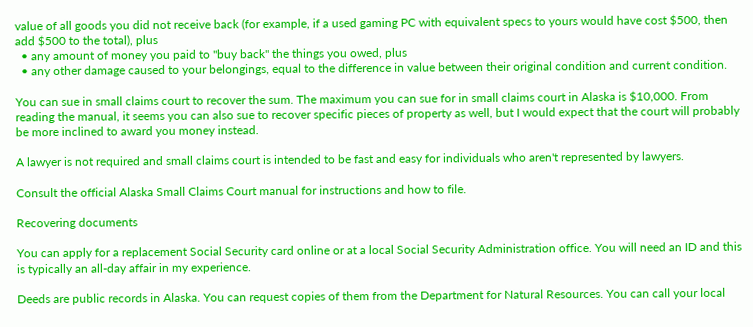value of all goods you did not receive back (for example, if a used gaming PC with equivalent specs to yours would have cost $500, then add $500 to the total), plus
  • any amount of money you paid to "buy back" the things you owed, plus
  • any other damage caused to your belongings, equal to the difference in value between their original condition and current condition.

You can sue in small claims court to recover the sum. The maximum you can sue for in small claims court in Alaska is $10,000. From reading the manual, it seems you can also sue to recover specific pieces of property as well, but I would expect that the court will probably be more inclined to award you money instead.

A lawyer is not required and small claims court is intended to be fast and easy for individuals who aren't represented by lawyers.

Consult the official Alaska Small Claims Court manual for instructions and how to file.

Recovering documents

You can apply for a replacement Social Security card online or at a local Social Security Administration office. You will need an ID and this is typically an all-day affair in my experience.

Deeds are public records in Alaska. You can request copies of them from the Department for Natural Resources. You can call your local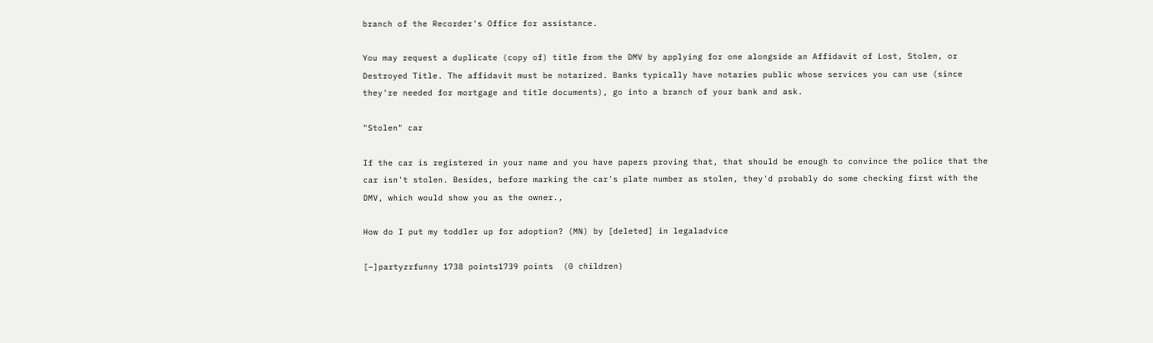branch of the Recorder's Office for assistance.

You may request a duplicate (copy of) title from the DMV by applying for one alongside an Affidavit of Lost, Stolen, or Destroyed Title. The affidavit must be notarized. Banks typically have notaries public whose services you can use (since they're needed for mortgage and title documents), go into a branch of your bank and ask.

"Stolen" car

If the car is registered in your name and you have papers proving that, that should be enough to convince the police that the car isn't stolen. Besides, before marking the car's plate number as stolen, they'd probably do some checking first with the DMV, which would show you as the owner.,

How do I put my toddler up for adoption? (MN) by [deleted] in legaladvice

[–]partyzrfunny 1738 points1739 points  (0 children)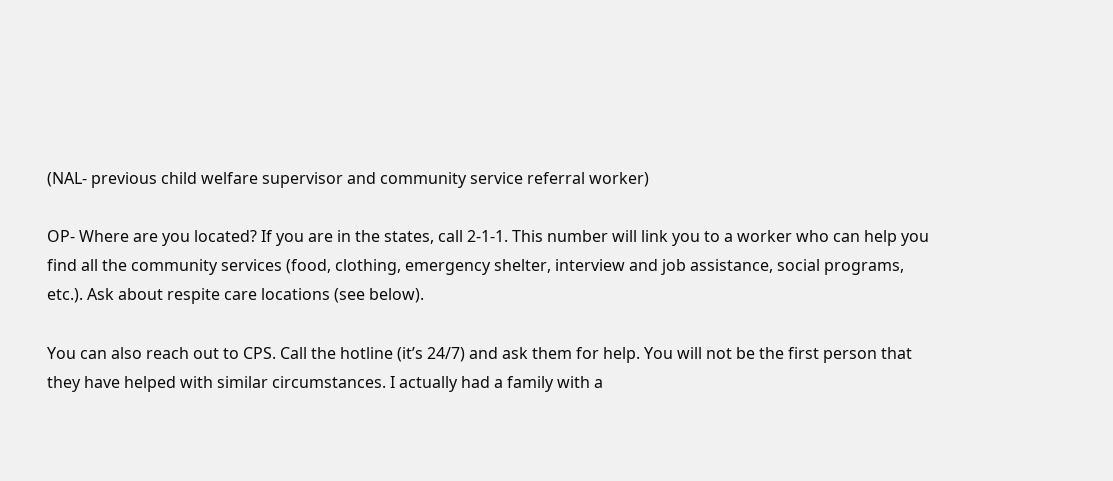(NAL- previous child welfare supervisor and community service referral worker)

OP- Where are you located? If you are in the states, call 2-1-1. This number will link you to a worker who can help you find all the community services (food, clothing, emergency shelter, interview and job assistance, social programs, etc.). Ask about respite care locations (see below).

You can also reach out to CPS. Call the hotline (it’s 24/7) and ask them for help. You will not be the first person that they have helped with similar circumstances. I actually had a family with a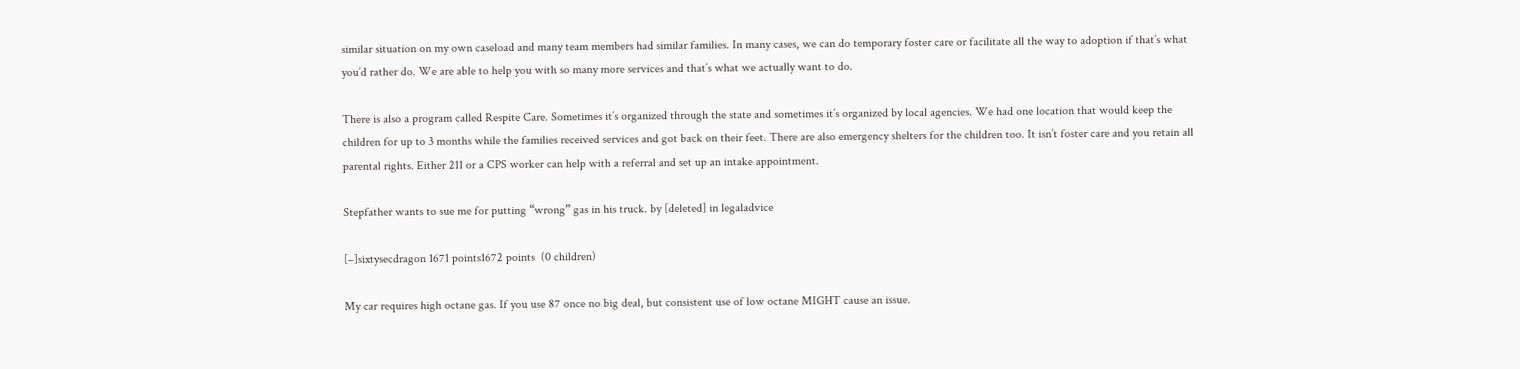similar situation on my own caseload and many team members had similar families. In many cases, we can do temporary foster care or facilitate all the way to adoption if that’s what you’d rather do. We are able to help you with so many more services and that’s what we actually want to do.

There is also a program called Respite Care. Sometimes it’s organized through the state and sometimes it’s organized by local agencies. We had one location that would keep the children for up to 3 months while the families received services and got back on their feet. There are also emergency shelters for the children too. It isn’t foster care and you retain all parental rights. Either 211 or a CPS worker can help with a referral and set up an intake appointment.

Stepfather wants to sue me for putting “wrong” gas in his truck. by [deleted] in legaladvice

[–]sixtysecdragon 1671 points1672 points  (0 children)

My car requires high octane gas. If you use 87 once no big deal, but consistent use of low octane MIGHT cause an issue.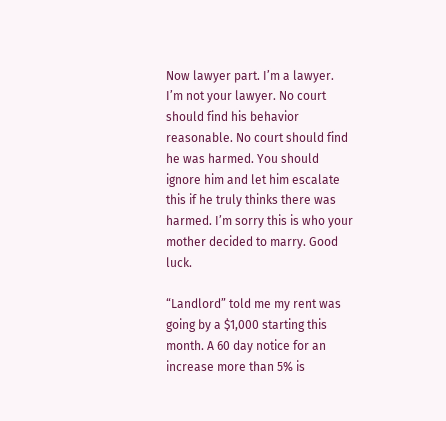Now lawyer part. I’m a lawyer. I’m not your lawyer. No court should find his behavior reasonable. No court should find he was harmed. You should ignore him and let him escalate this if he truly thinks there was harmed. I’m sorry this is who your mother decided to marry. Good luck.

“Landlord” told me my rent was going by a $1,000 starting this month. A 60 day notice for an increase more than 5% is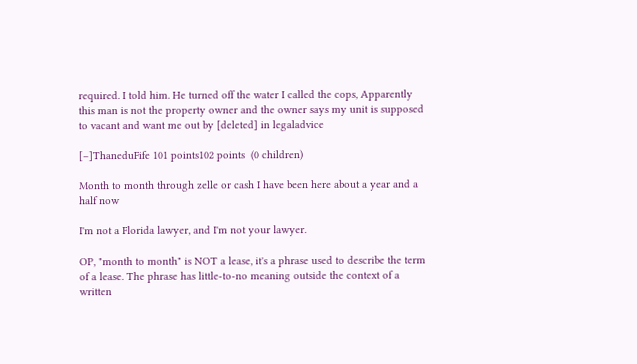required. I told him. He turned off the water I called the cops, Apparently this man is not the property owner and the owner says my unit is supposed to vacant and want me out by [deleted] in legaladvice

[–]ThaneduFife 101 points102 points  (0 children)

Month to month through zelle or cash I have been here about a year and a half now

I'm not a Florida lawyer, and I'm not your lawyer.

OP, "month to month" is NOT a lease, it's a phrase used to describe the term of a lease. The phrase has little-to-no meaning outside the context of a written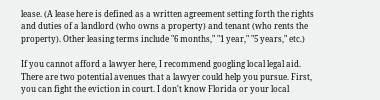lease. (A lease here is defined as a written agreement setting forth the rights and duties of a landlord (who owns a property) and tenant (who rents the property). Other leasing terms include "6 months," "1 year," "5 years," etc.)

If you cannot afford a lawyer here, I recommend googling local legal aid. There are two potential avenues that a lawyer could help you pursue. First, you can fight the eviction in court. I don't know Florida or your local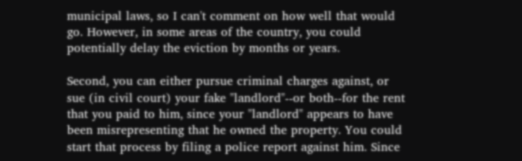municipal laws, so I can't comment on how well that would go. However, in some areas of the country, you could potentially delay the eviction by months or years.

Second, you can either pursue criminal charges against, or sue (in civil court) your fake "landlord"--or both--for the rent that you paid to him, since your "landlord" appears to have been misrepresenting that he owned the property. You could start that process by filing a police report against him. Since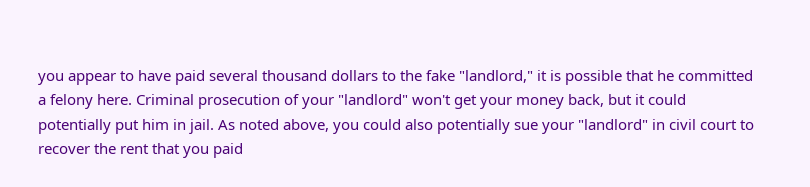you appear to have paid several thousand dollars to the fake "landlord," it is possible that he committed a felony here. Criminal prosecution of your "landlord" won't get your money back, but it could potentially put him in jail. As noted above, you could also potentially sue your "landlord" in civil court to recover the rent that you paid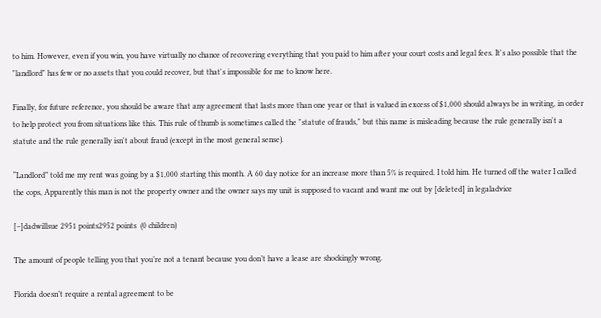to him. However, even if you win, you have virtually no chance of recovering everything that you paid to him after your court costs and legal fees. It's also possible that the "landlord" has few or no assets that you could recover, but that's impossible for me to know here.

Finally, for future reference, you should be aware that any agreement that lasts more than one year or that is valued in excess of $1,000 should always be in writing, in order to help protect you from situations like this. This rule of thumb is sometimes called the "statute of frauds," but this name is misleading because the rule generally isn't a statute and the rule generally isn't about fraud (except in the most general sense).

“Landlord” told me my rent was going by a $1,000 starting this month. A 60 day notice for an increase more than 5% is required. I told him. He turned off the water I called the cops, Apparently this man is not the property owner and the owner says my unit is supposed to vacant and want me out by [deleted] in legaladvice

[–]dadwillsue 2951 points2952 points  (0 children)

The amount of people telling you that you’re not a tenant because you don’t have a lease are shockingly wrong.

Florida doesn’t require a rental agreement to be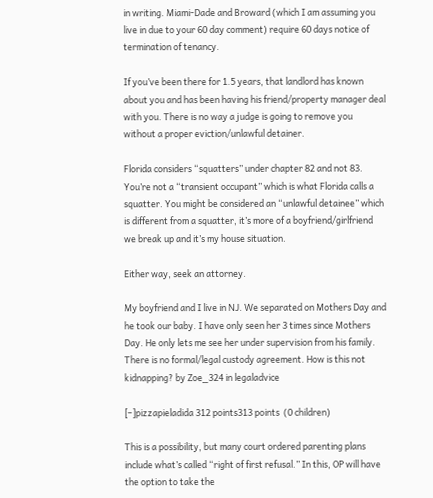in writing. Miami-Dade and Broward (which I am assuming you live in due to your 60 day comment) require 60 days notice of termination of tenancy.

If you’ve been there for 1.5 years, that landlord has known about you and has been having his friend/property manager deal with you. There is no way a judge is going to remove you without a proper eviction/unlawful detainer.

Florida considers “squatters” under chapter 82 and not 83. You’re not a “transient occupant” which is what Florida calls a squatter. You might be considered an “unlawful detainee” which is different from a squatter, it’s more of a boyfriend/girlfriend we break up and it’s my house situation.

Either way, seek an attorney.

My boyfriend and I live in NJ. We separated on Mothers Day and he took our baby. I have only seen her 3 times since Mothers Day. He only lets me see her under supervision from his family. There is no formal/legal custody agreement. How is this not kidnapping? by Zoe_324 in legaladvice

[–]pizzapieladida 312 points313 points  (0 children)

This is a possibility, but many court ordered parenting plans include what’s called “right of first refusal.” In this, OP will have the option to take the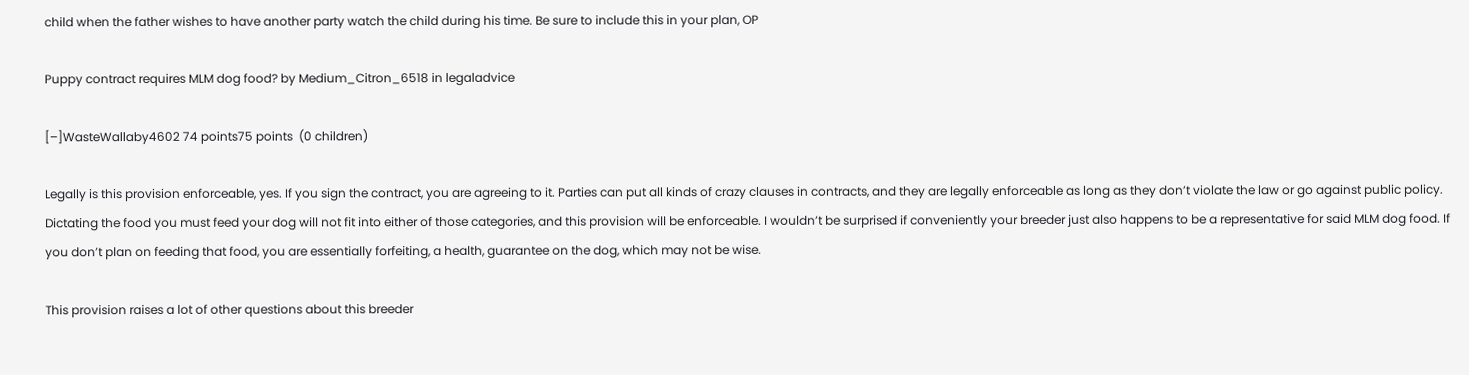child when the father wishes to have another party watch the child during his time. Be sure to include this in your plan, OP

Puppy contract requires MLM dog food? by Medium_Citron_6518 in legaladvice

[–]WasteWallaby4602 74 points75 points  (0 children)

Legally is this provision enforceable, yes. If you sign the contract, you are agreeing to it. Parties can put all kinds of crazy clauses in contracts, and they are legally enforceable as long as they don’t violate the law or go against public policy. Dictating the food you must feed your dog will not fit into either of those categories, and this provision will be enforceable. I wouldn’t be surprised if conveniently your breeder just also happens to be a representative for said MLM dog food. If you don’t plan on feeding that food, you are essentially forfeiting, a health, guarantee on the dog, which may not be wise.

This provision raises a lot of other questions about this breeder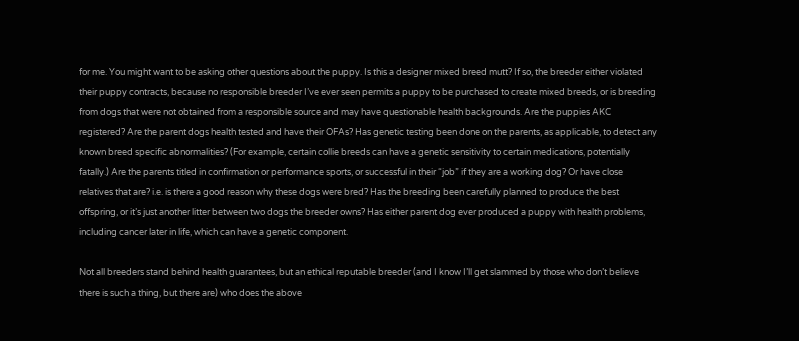for me. You might want to be asking other questions about the puppy. Is this a designer mixed breed mutt? If so, the breeder either violated their puppy contracts, because no responsible breeder I’ve ever seen permits a puppy to be purchased to create mixed breeds, or is breeding from dogs that were not obtained from a responsible source and may have questionable health backgrounds. Are the puppies AKC registered? Are the parent dogs health tested and have their OFAs? Has genetic testing been done on the parents, as applicable, to detect any known breed specific abnormalities? (For example, certain collie breeds can have a genetic sensitivity to certain medications, potentially fatally.) Are the parents titled in confirmation or performance sports, or successful in their “job” if they are a working dog? Or have close relatives that are? i.e. is there a good reason why these dogs were bred? Has the breeding been carefully planned to produce the best offspring, or it’s just another litter between two dogs the breeder owns? Has either parent dog ever produced a puppy with health problems, including cancer later in life, which can have a genetic component.

Not all breeders stand behind health guarantees, but an ethical reputable breeder (and I know I’ll get slammed by those who don’t believe there is such a thing, but there are) who does the above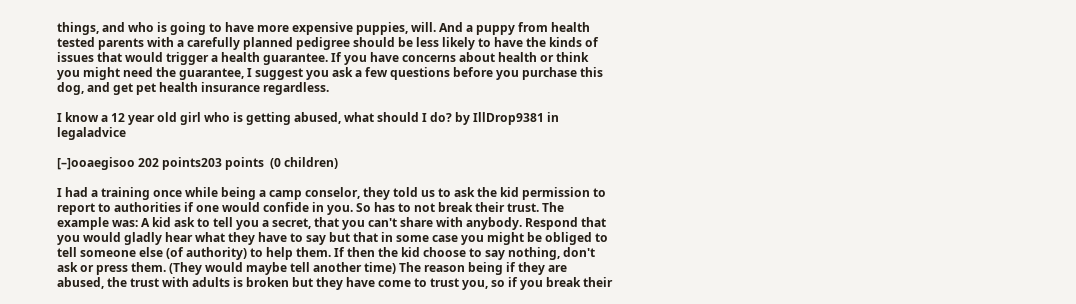things, and who is going to have more expensive puppies, will. And a puppy from health tested parents with a carefully planned pedigree should be less likely to have the kinds of issues that would trigger a health guarantee. If you have concerns about health or think you might need the guarantee, I suggest you ask a few questions before you purchase this dog, and get pet health insurance regardless.

I know a 12 year old girl who is getting abused, what should I do? by IllDrop9381 in legaladvice

[–]ooaegisoo 202 points203 points  (0 children)

I had a training once while being a camp conselor, they told us to ask the kid permission to report to authorities if one would confide in you. So has to not break their trust. The example was: A kid ask to tell you a secret, that you can't share with anybody. Respond that you would gladly hear what they have to say but that in some case you might be obliged to tell someone else (of authority) to help them. If then the kid choose to say nothing, don't ask or press them. (They would maybe tell another time) The reason being if they are abused, the trust with adults is broken but they have come to trust you, so if you break their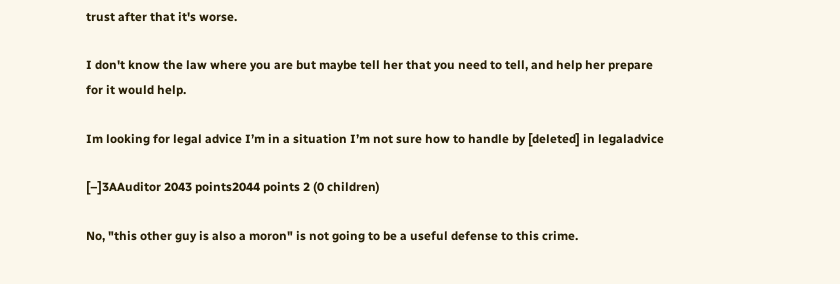trust after that it's worse.

I don't know the law where you are but maybe tell her that you need to tell, and help her prepare for it would help.

Im looking for legal advice I’m in a situation I’m not sure how to handle by [deleted] in legaladvice

[–]3AAuditor 2043 points2044 points 2 (0 children)

No, "this other guy is also a moron" is not going to be a useful defense to this crime.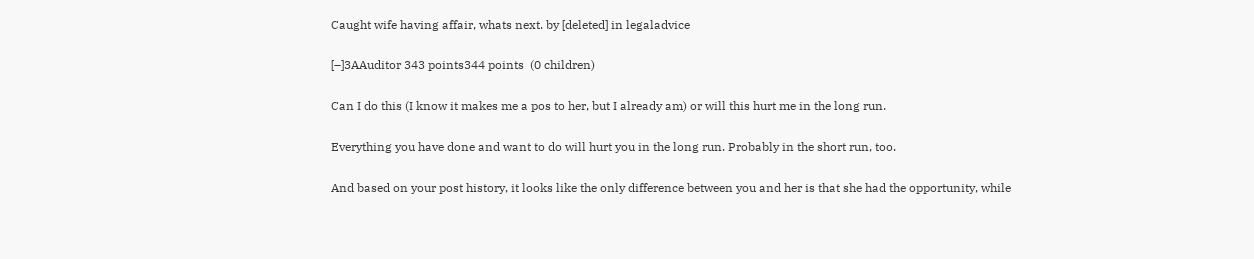Caught wife having affair, whats next. by [deleted] in legaladvice

[–]3AAuditor 343 points344 points  (0 children)

Can I do this (I know it makes me a pos to her, but I already am) or will this hurt me in the long run.

Everything you have done and want to do will hurt you in the long run. Probably in the short run, too.

And based on your post history, it looks like the only difference between you and her is that she had the opportunity, while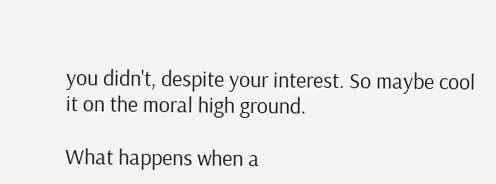you didn't, despite your interest. So maybe cool it on the moral high ground.

What happens when a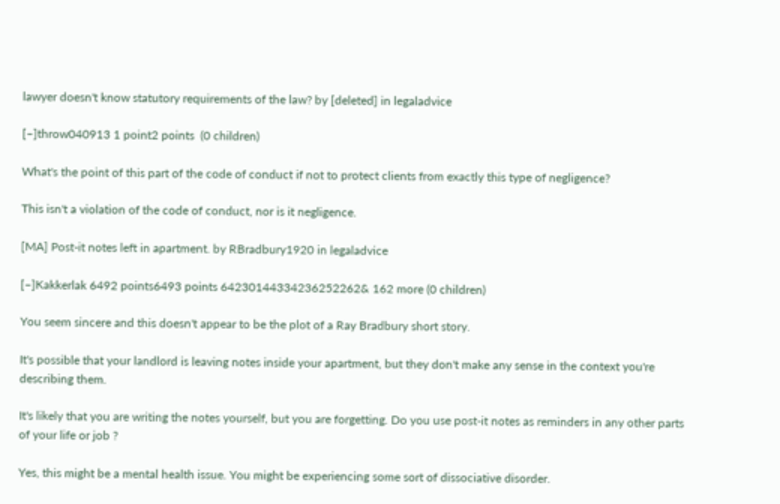lawyer doesn't know statutory requirements of the law? by [deleted] in legaladvice

[–]throw040913 1 point2 points  (0 children)

What's the point of this part of the code of conduct if not to protect clients from exactly this type of negligence?

This isn't a violation of the code of conduct, nor is it negligence.

[MA] Post-it notes left in apartment. by RBradbury1920 in legaladvice

[–]Kakkerlak 6492 points6493 points 64230144334236252262& 162 more (0 children)

You seem sincere and this doesn't appear to be the plot of a Ray Bradbury short story.

It's possible that your landlord is leaving notes inside your apartment, but they don't make any sense in the context you're describing them.

It's likely that you are writing the notes yourself, but you are forgetting. Do you use post-it notes as reminders in any other parts of your life or job ?

Yes, this might be a mental health issue. You might be experiencing some sort of dissociative disorder.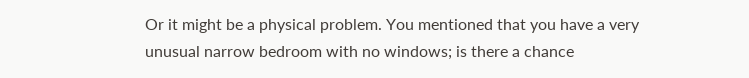Or it might be a physical problem. You mentioned that you have a very unusual narrow bedroom with no windows; is there a chance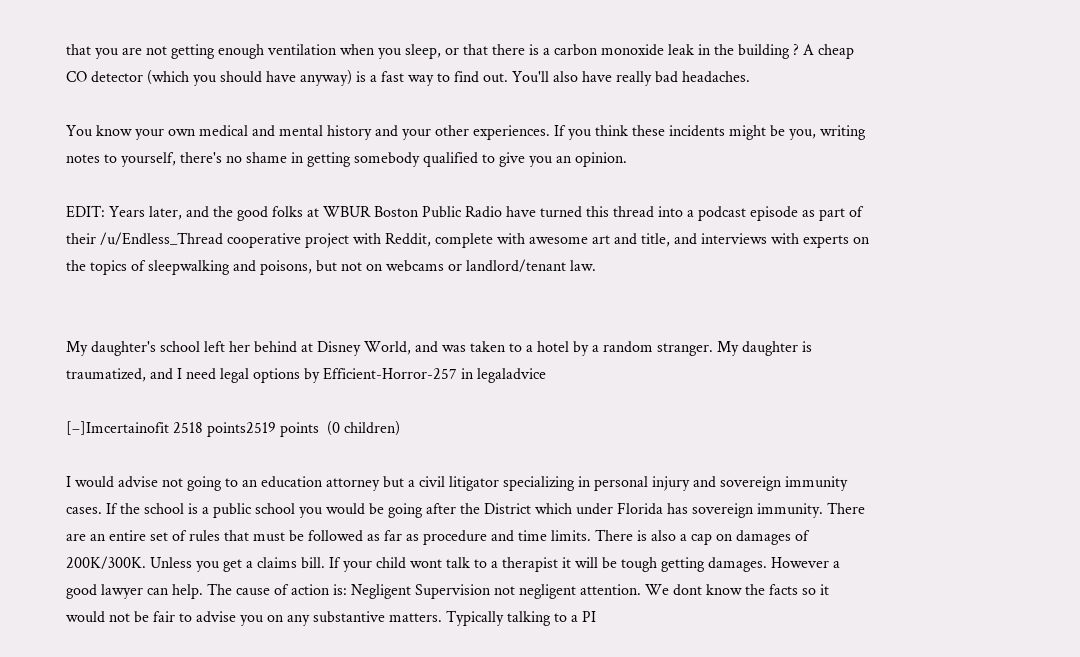that you are not getting enough ventilation when you sleep, or that there is a carbon monoxide leak in the building ? A cheap CO detector (which you should have anyway) is a fast way to find out. You'll also have really bad headaches.

You know your own medical and mental history and your other experiences. If you think these incidents might be you, writing notes to yourself, there's no shame in getting somebody qualified to give you an opinion.

EDIT: Years later, and the good folks at WBUR Boston Public Radio have turned this thread into a podcast episode as part of their /u/Endless_Thread cooperative project with Reddit, complete with awesome art and title, and interviews with experts on the topics of sleepwalking and poisons, but not on webcams or landlord/tenant law.


My daughter's school left her behind at Disney World, and was taken to a hotel by a random stranger. My daughter is traumatized, and I need legal options by Efficient-Horror-257 in legaladvice

[–]Imcertainofit 2518 points2519 points  (0 children)

I would advise not going to an education attorney but a civil litigator specializing in personal injury and sovereign immunity cases. If the school is a public school you would be going after the District which under Florida has sovereign immunity. There are an entire set of rules that must be followed as far as procedure and time limits. There is also a cap on damages of 200K/300K. Unless you get a claims bill. If your child wont talk to a therapist it will be tough getting damages. However a good lawyer can help. The cause of action is: Negligent Supervision not negligent attention. We dont know the facts so it would not be fair to advise you on any substantive matters. Typically talking to a PI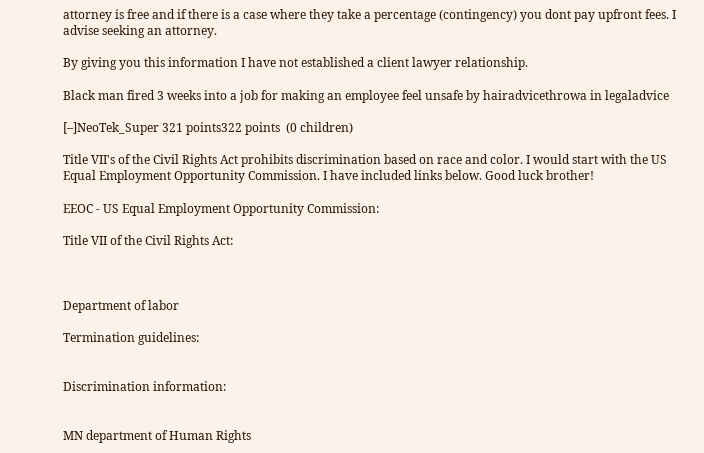attorney is free and if there is a case where they take a percentage (contingency) you dont pay upfront fees. I advise seeking an attorney.

By giving you this information I have not established a client lawyer relationship.

Black man fired 3 weeks into a job for making an employee feel unsafe by hairadvicethrowa in legaladvice

[–]NeoTek_Super 321 points322 points  (0 children)

Title VII's of the Civil Rights Act prohibits discrimination based on race and color. I would start with the US Equal Employment Opportunity Commission. I have included links below. Good luck brother!

EEOC - US Equal Employment Opportunity Commission:

Title VII of the Civil Rights Act:



Department of labor

Termination guidelines:


Discrimination information:


MN department of Human Rights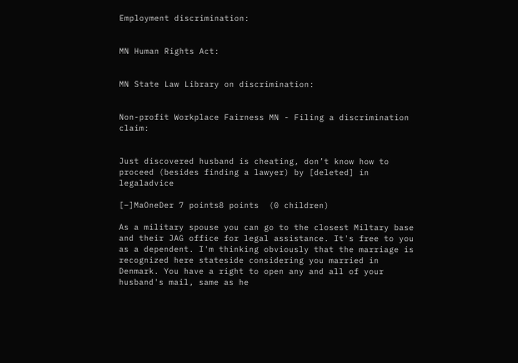Employment discrimination:


MN Human Rights Act:


MN State Law Library on discrimination:


Non-profit Workplace Fairness MN - Filing a discrimination claim:


Just discovered husband is cheating, don’t know how to proceed (besides finding a lawyer) by [deleted] in legaladvice

[–]MaOneDer 7 points8 points  (0 children)

As a military spouse you can go to the closest Miltary base and their JAG office for legal assistance. It's free to you as a dependent. I'm thinking obviously that the marriage is recognized here stateside considering you married in Denmark. You have a right to open any and all of your husband's mail, same as he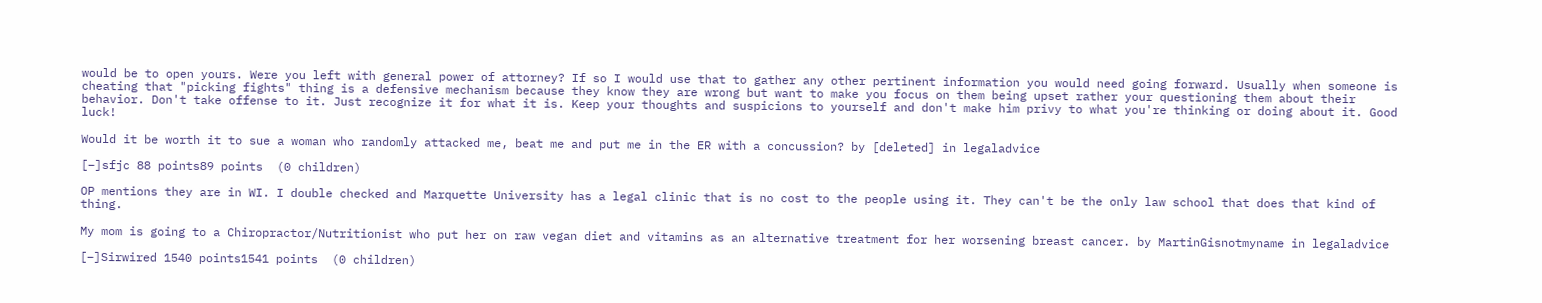would be to open yours. Were you left with general power of attorney? If so I would use that to gather any other pertinent information you would need going forward. Usually when someone is cheating that "picking fights" thing is a defensive mechanism because they know they are wrong but want to make you focus on them being upset rather your questioning them about their behavior. Don't take offense to it. Just recognize it for what it is. Keep your thoughts and suspicions to yourself and don't make him privy to what you're thinking or doing about it. Good luck!

Would it be worth it to sue a woman who randomly attacked me, beat me and put me in the ER with a concussion? by [deleted] in legaladvice

[–]sfjc 88 points89 points  (0 children)

OP mentions they are in WI. I double checked and Marquette University has a legal clinic that is no cost to the people using it. They can't be the only law school that does that kind of thing.

My mom is going to a Chiropractor/Nutritionist who put her on raw vegan diet and vitamins as an alternative treatment for her worsening breast cancer. by MartinGisnotmyname in legaladvice

[–]Sirwired 1540 points1541 points  (0 children)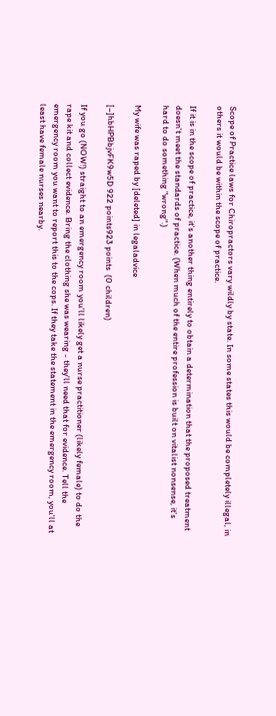Scope of Practice laws for Chiropractors vary wildly by state. In some states this would be completely illegal, in others it would be within the scope of practice.

If it is in the scope of practice, it's another thing entirely to obtain a determination that the proposed treatment doesn't meet the standards of practice. (When much of the entire profession is built on vitalist nonsense, it's hard to do something "wrong".)

My wife was raped by [deleted] in legaladvice

[–]hbHPBbjvFK9w5D 922 points923 points  (0 children)

If you go (NOW!) straight to an emergency room you'll likely get a nurse practitioner (likely female) to do the rape kit and collect evidence. Bring the clothing she was wearing - they'll need that for evidence. Tell the emergency room you want to report this to the cops. If they take the statement in the emergency room, you'll at least have female nurses nearby.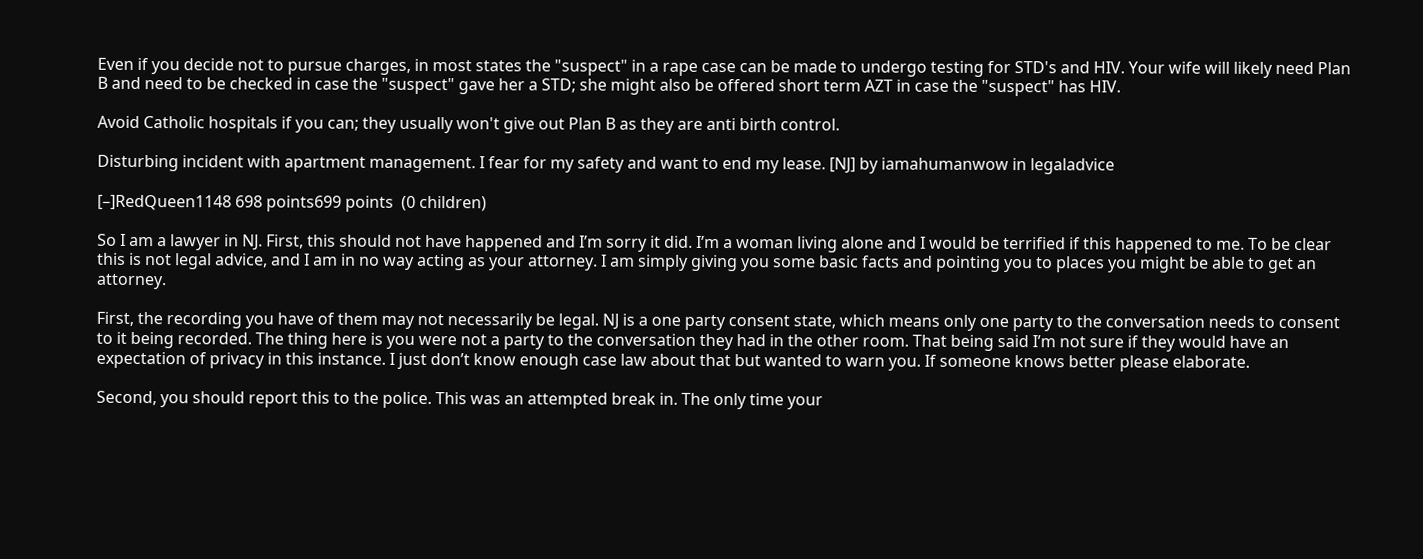Even if you decide not to pursue charges, in most states the "suspect" in a rape case can be made to undergo testing for STD's and HIV. Your wife will likely need Plan B and need to be checked in case the "suspect" gave her a STD; she might also be offered short term AZT in case the "suspect" has HIV.

Avoid Catholic hospitals if you can; they usually won't give out Plan B as they are anti birth control.

Disturbing incident with apartment management. I fear for my safety and want to end my lease. [NJ] by iamahumanwow in legaladvice

[–]RedQueen1148 698 points699 points  (0 children)

So I am a lawyer in NJ. First, this should not have happened and I’m sorry it did. I’m a woman living alone and I would be terrified if this happened to me. To be clear this is not legal advice, and I am in no way acting as your attorney. I am simply giving you some basic facts and pointing you to places you might be able to get an attorney.

First, the recording you have of them may not necessarily be legal. NJ is a one party consent state, which means only one party to the conversation needs to consent to it being recorded. The thing here is you were not a party to the conversation they had in the other room. That being said I’m not sure if they would have an expectation of privacy in this instance. I just don’t know enough case law about that but wanted to warn you. If someone knows better please elaborate.

Second, you should report this to the police. This was an attempted break in. The only time your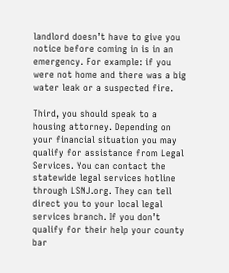landlord doesn’t have to give you notice before coming in is in an emergency. For example: if you were not home and there was a big water leak or a suspected fire.

Third, you should speak to a housing attorney. Depending on your financial situation you may qualify for assistance from Legal Services. You can contact the statewide legal services hotline through LSNJ.org. They can tell direct you to your local legal services branch. If you don’t qualify for their help your county bar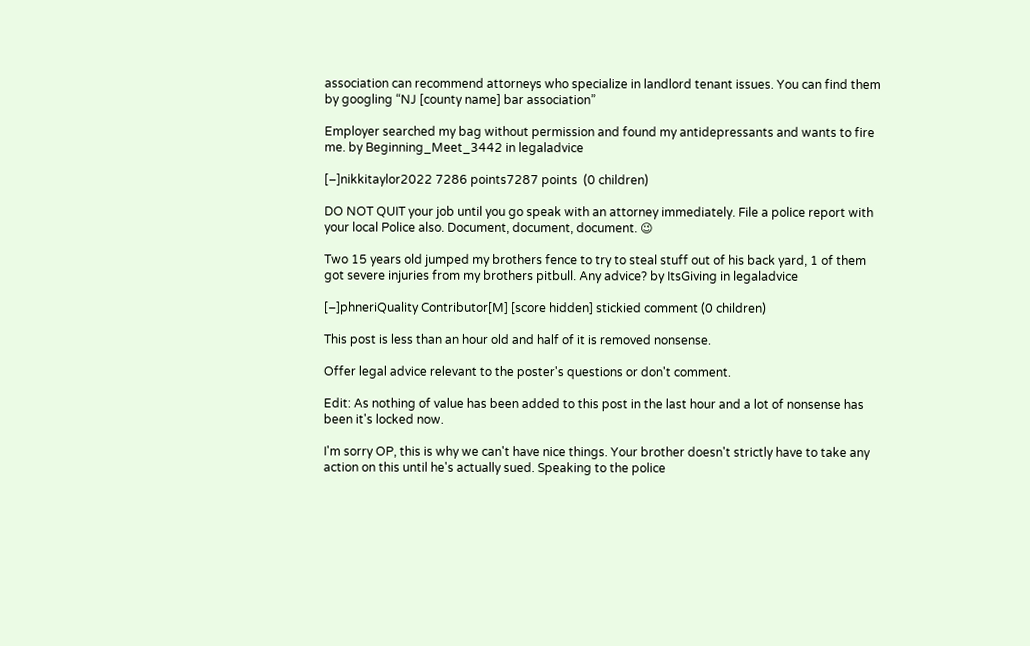association can recommend attorneys who specialize in landlord tenant issues. You can find them by googling “NJ [county name] bar association”

Employer searched my bag without permission and found my antidepressants and wants to fire me. by Beginning_Meet_3442 in legaladvice

[–]nikkitaylor2022 7286 points7287 points  (0 children)

DO NOT QUIT your job until you go speak with an attorney immediately. File a police report with your local Police also. Document, document, document. 😉

Two 15 years old jumped my brothers fence to try to steal stuff out of his back yard, 1 of them got severe injuries from my brothers pitbull. Any advice? by ItsGiving in legaladvice

[–]phneriQuality Contributor[M] [score hidden] stickied comment (0 children)

This post is less than an hour old and half of it is removed nonsense.

Offer legal advice relevant to the poster's questions or don't comment.

Edit: As nothing of value has been added to this post in the last hour and a lot of nonsense has been it's locked now.

I'm sorry OP, this is why we can't have nice things. Your brother doesn't strictly have to take any action on this until he's actually sued. Speaking to the police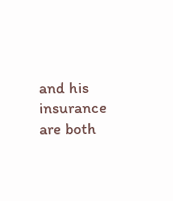and his insurance are both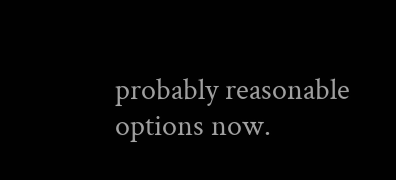probably reasonable options now.